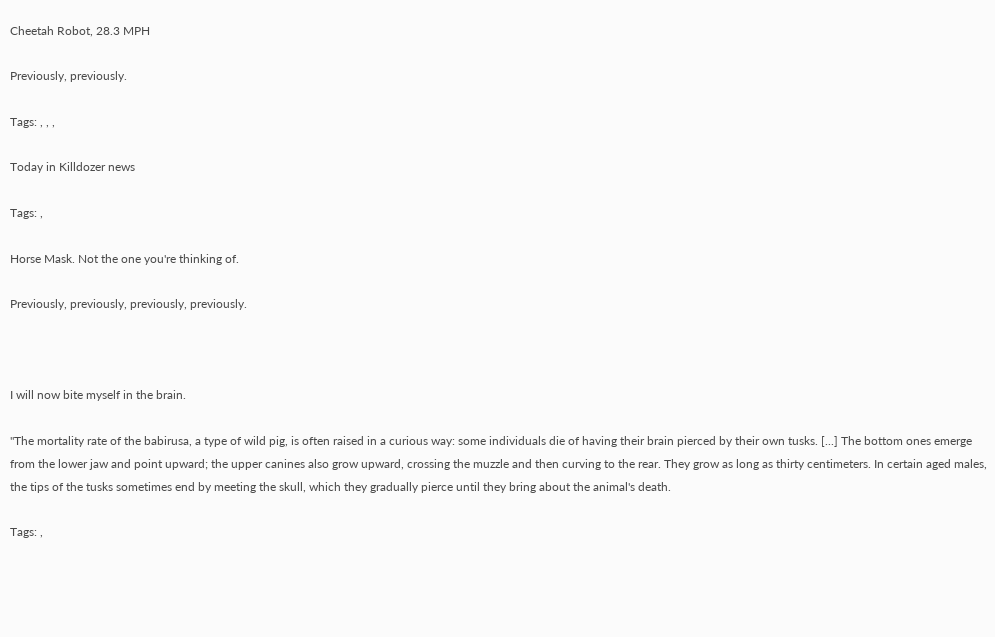Cheetah Robot, 28.3 MPH

Previously, previously.

Tags: , , ,

Today in Killdozer news

Tags: ,

Horse Mask. Not the one you're thinking of.

Previously, previously, previously, previously.



I will now bite myself in the brain.

"The mortality rate of the babirusa, a type of wild pig, is often raised in a curious way: some individuals die of having their brain pierced by their own tusks. [...] The bottom ones emerge from the lower jaw and point upward; the upper canines also grow upward, crossing the muzzle and then curving to the rear. They grow as long as thirty centimeters. In certain aged males, the tips of the tusks sometimes end by meeting the skull, which they gradually pierce until they bring about the animal's death.

Tags: ,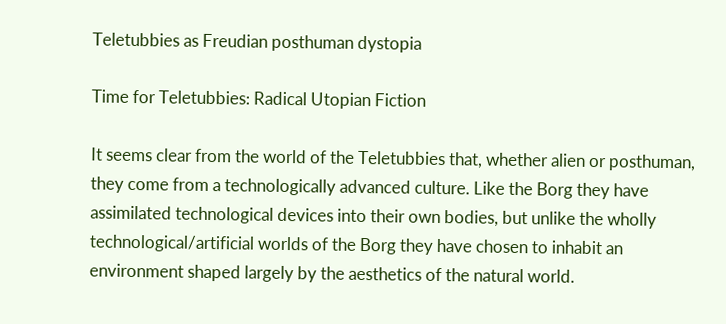Teletubbies as Freudian posthuman dystopia

Time for Teletubbies: Radical Utopian Fiction

It seems clear from the world of the Teletubbies that, whether alien or posthuman, they come from a technologically advanced culture. Like the Borg they have assimilated technological devices into their own bodies, but unlike the wholly technological/artificial worlds of the Borg they have chosen to inhabit an environment shaped largely by the aesthetics of the natural world.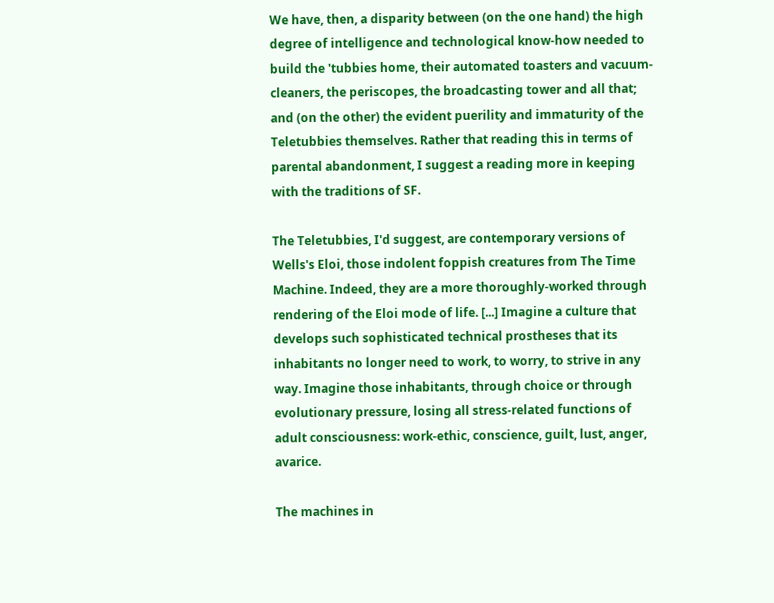We have, then, a disparity between (on the one hand) the high degree of intelligence and technological know-how needed to build the 'tubbies home, their automated toasters and vacuum-cleaners, the periscopes, the broadcasting tower and all that; and (on the other) the evident puerility and immaturity of the Teletubbies themselves. Rather that reading this in terms of parental abandonment, I suggest a reading more in keeping with the traditions of SF.

The Teletubbies, I'd suggest, are contemporary versions of Wells's Eloi, those indolent foppish creatures from The Time Machine. Indeed, they are a more thoroughly-worked through rendering of the Eloi mode of life. [...] Imagine a culture that develops such sophisticated technical prostheses that its inhabitants no longer need to work, to worry, to strive in any way. Imagine those inhabitants, through choice or through evolutionary pressure, losing all stress-related functions of adult consciousness: work-ethic, conscience, guilt, lust, anger, avarice.

The machines in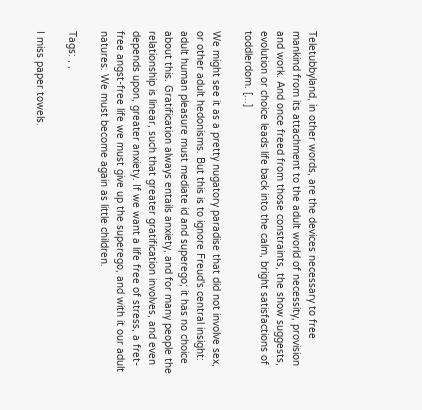Teletubbyland, in other words, are the devices necessary to free mankind from its attachment to the adult world of necessity, provision and work. And once freed from those constraints, the show suggests, evolution or choice leads life back into the calm, bright satisfactions of toddlerdom. [...]

We might see it as a pretty nugatory paradise that did not involve sex, or other adult hedonisms. But this is to ignore Freud's central insight: adult human pleasure must mediate id and superego; it has no choice about this. Gratification always entails anxiety, and for many people the relationship is linear, such that greater gratification involves, and even depends upon, greater anxiety. If we want a life free of stress, a fret-free angst-free life we must give up the superego, and with it our adult natures. We must become again as little children.

Tags: , ,

I miss paper towels.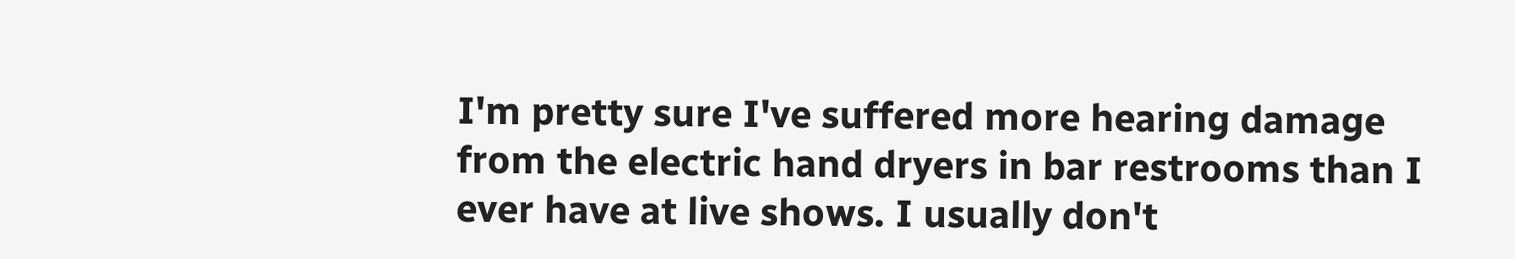I'm pretty sure I've suffered more hearing damage from the electric hand dryers in bar restrooms than I ever have at live shows. I usually don't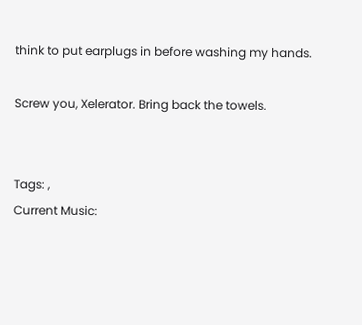think to put earplugs in before washing my hands.

Screw you, Xelerator. Bring back the towels.


Tags: ,
Current Music: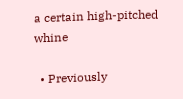a certain high-pitched whine

  • Previously